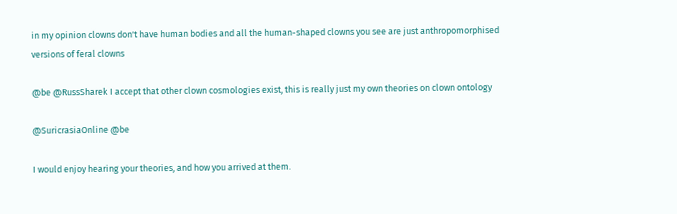in my opinion clowns don't have human bodies and all the human-shaped clowns you see are just anthropomorphised versions of feral clowns

@be @RussSharek I accept that other clown cosmologies exist, this is really just my own theories on clown ontology

@SuricrasiaOnline @be

I would enjoy hearing your theories, and how you arrived at them.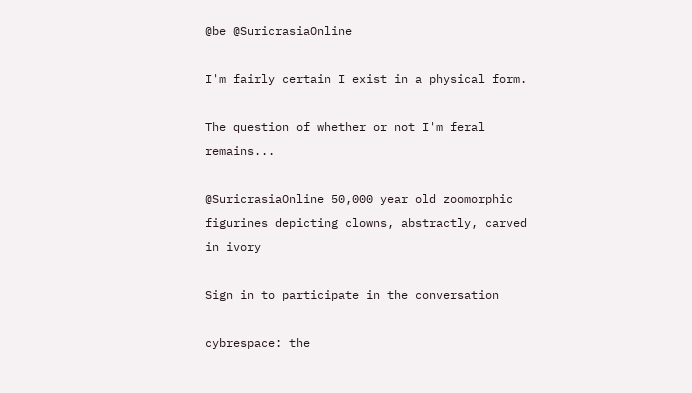@be @SuricrasiaOnline

I'm fairly certain I exist in a physical form.

The question of whether or not I'm feral remains...

@SuricrasiaOnline 50,000 year old zoomorphic figurines depicting clowns, abstractly, carved in ivory

Sign in to participate in the conversation

cybrespace: the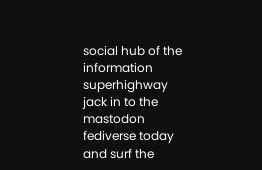social hub of the information superhighway jack in to the mastodon fediverse today and surf the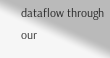dataflow through our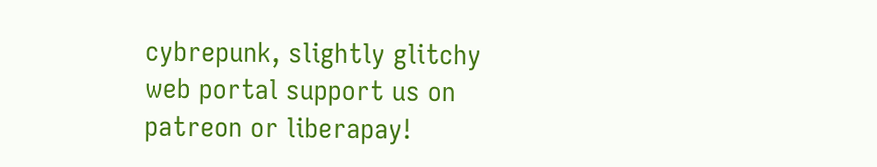cybrepunk, slightly glitchy web portal support us on patreon or liberapay!